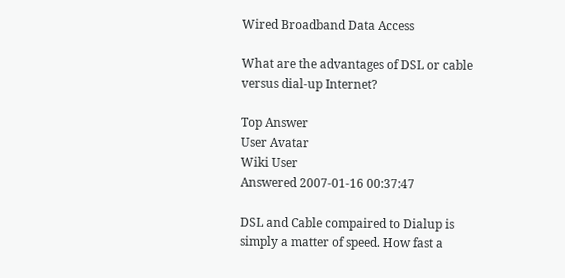Wired Broadband Data Access

What are the advantages of DSL or cable versus dial-up Internet?

Top Answer
User Avatar
Wiki User
Answered 2007-01-16 00:37:47

DSL and Cable compaired to Dialup is simply a matter of speed. How fast a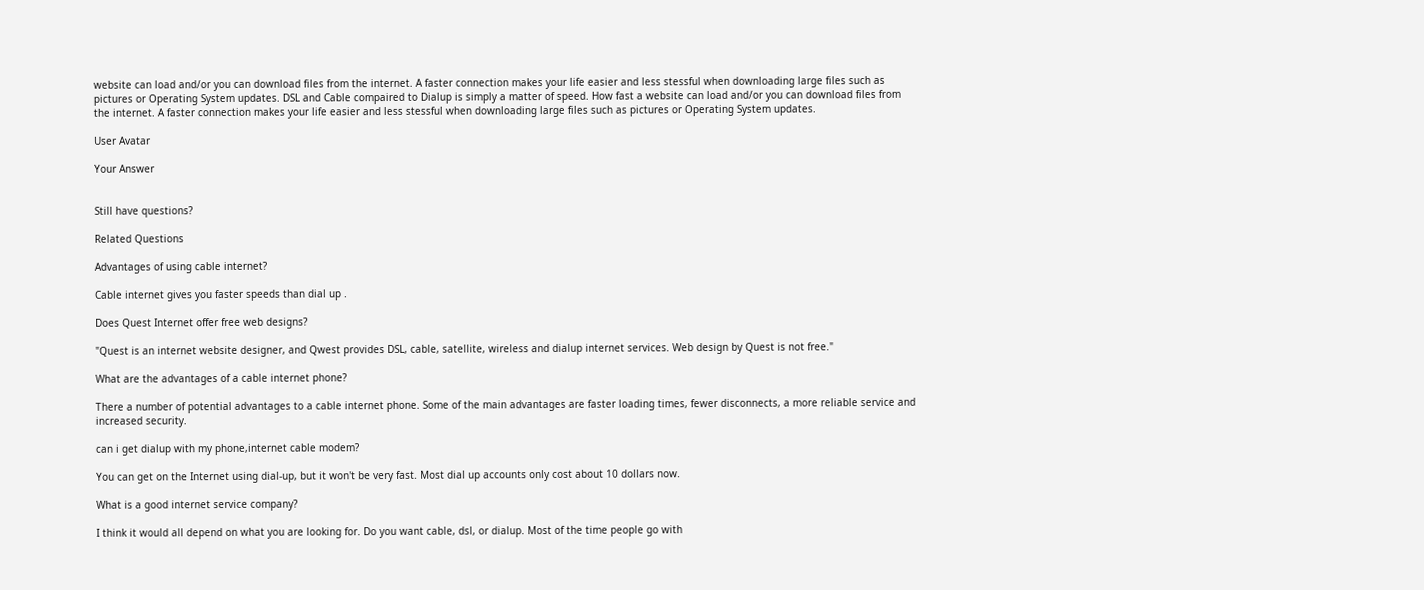website can load and/or you can download files from the internet. A faster connection makes your life easier and less stessful when downloading large files such as pictures or Operating System updates. DSL and Cable compaired to Dialup is simply a matter of speed. How fast a website can load and/or you can download files from the internet. A faster connection makes your life easier and less stessful when downloading large files such as pictures or Operating System updates.

User Avatar

Your Answer


Still have questions?

Related Questions

Advantages of using cable internet?

Cable internet gives you faster speeds than dial up .

Does Quest Internet offer free web designs?

"Quest is an internet website designer, and Qwest provides DSL, cable, satellite, wireless and dialup internet services. Web design by Quest is not free."

What are the advantages of a cable internet phone?

There a number of potential advantages to a cable internet phone. Some of the main advantages are faster loading times, fewer disconnects, a more reliable service and increased security.

can i get dialup with my phone,internet cable modem?

You can get on the Internet using dial-up, but it won't be very fast. Most dial up accounts only cost about 10 dollars now.

What is a good internet service company?

I think it would all depend on what you are looking for. Do you want cable, dsl, or dialup. Most of the time people go with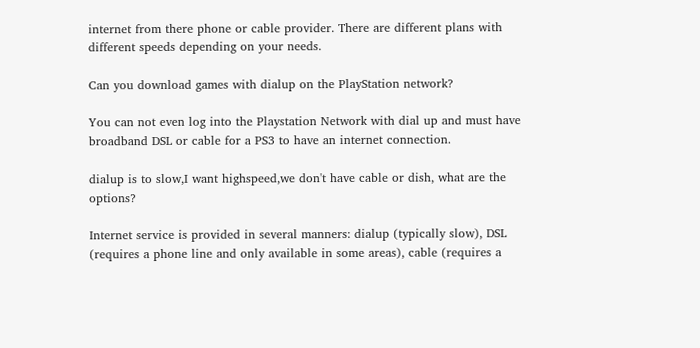internet from there phone or cable provider. There are different plans with different speeds depending on your needs.

Can you download games with dialup on the PlayStation network?

You can not even log into the Playstation Network with dial up and must have broadband DSL or cable for a PS3 to have an internet connection.

dialup is to slow,I want highspeed,we don't have cable or dish, what are the options?

Internet service is provided in several manners: dialup (typically slow), DSL (requires a phone line and only available in some areas), cable (requires a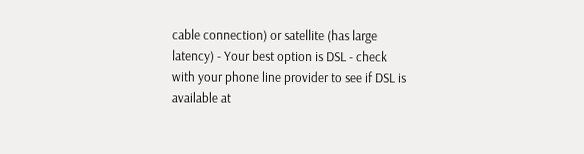cable connection) or satellite (has large latency) - Your best option is DSL - check with your phone line provider to see if DSL is available at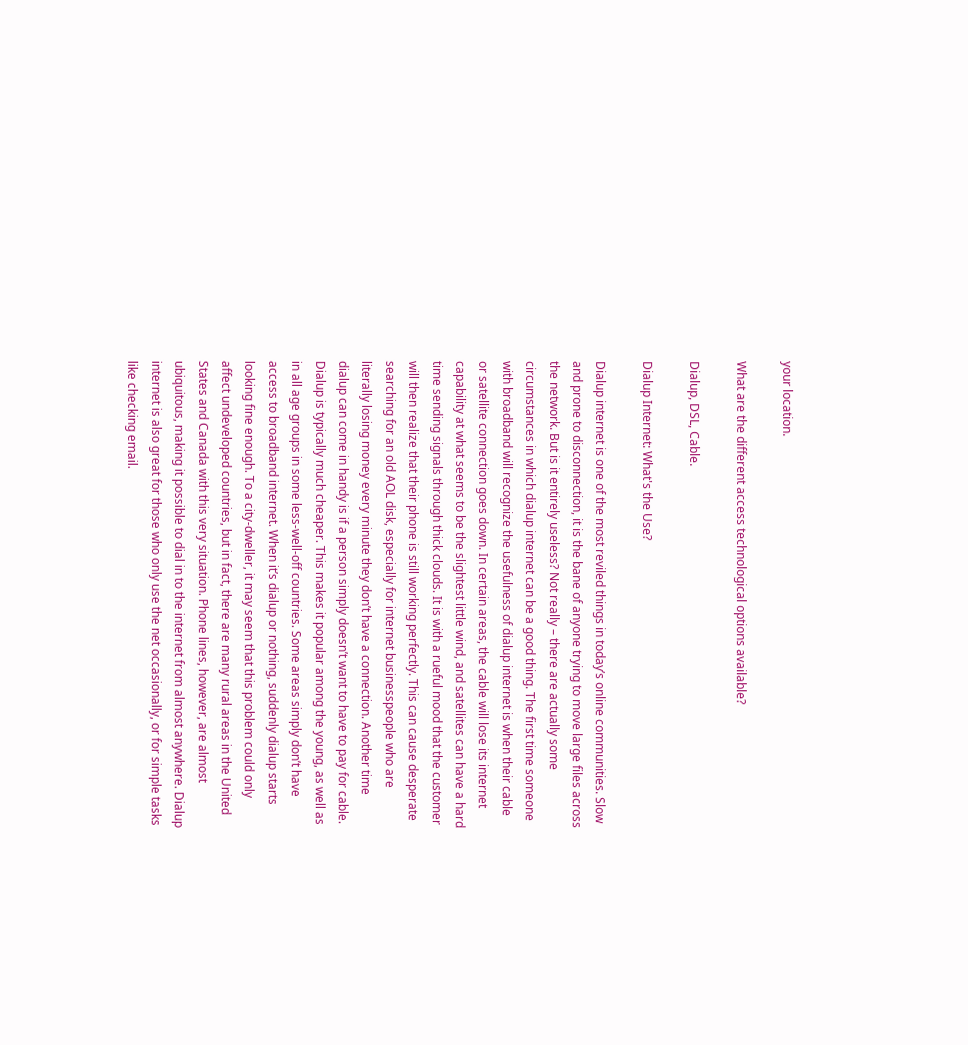your location.

What are the different access technological options available?

Dialup, DSL, Cable.

Dialup Internet: What's the Use?

Dialup internet is one of the most reviled things in today’s online communities. Slow and prone to disconnection, it is the bane of anyone trying to move large files across the network. But is it entirely useless? Not really – there are actually some circumstances in which dialup internet can be a good thing. The first time someone with broadband will recognize the usefulness of dialup internet is when their cable or satellite connection goes down. In certain areas, the cable will lose its internet capability at what seems to be the slightest little wind, and satellites can have a hard time sending signals through thick clouds. It is with a rueful mood that the customer will then realize that their phone is still working perfectly. This can cause desperate searching for an old AOL disk, especially for internet businesspeople who are literally losing money every minute they don’t have a connection. Another time dialup can come in handy is if a person simply doesn’t want to have to pay for cable. Dialup is typically much cheaper. This makes it popular among the young, as well as in all age groups in some less-well-off countries. Some areas simply don’t have access to broadband internet. When it’s dialup or nothing, suddenly dialup starts looking fine enough. To a city-dweller, it may seem that this problem could only affect undeveloped countries, but in fact, there are many rural areas in the United States and Canada with this very situation. Phone lines, however, are almost ubiquitous, making it possible to dial in to the internet from almost anywhere. Dialup internet is also great for those who only use the net occasionally, or for simple tasks like checking email.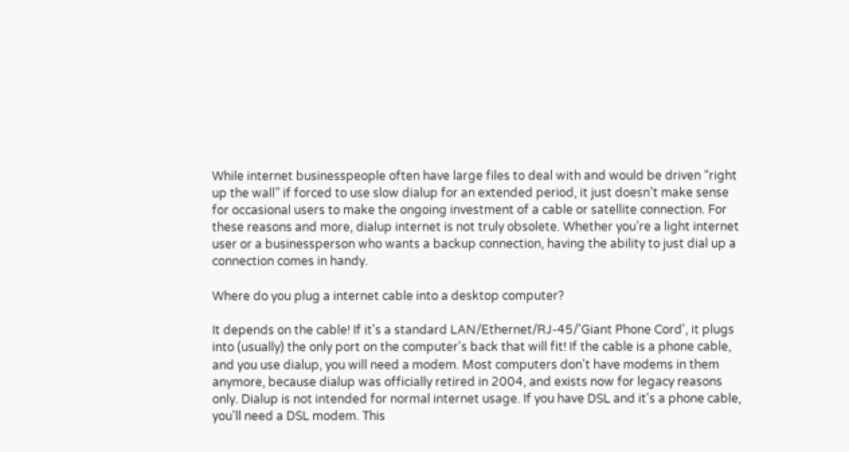While internet businesspeople often have large files to deal with and would be driven “right up the wall” if forced to use slow dialup for an extended period, it just doesn’t make sense for occasional users to make the ongoing investment of a cable or satellite connection. For these reasons and more, dialup internet is not truly obsolete. Whether you’re a light internet user or a businessperson who wants a backup connection, having the ability to just dial up a connection comes in handy.

Where do you plug a internet cable into a desktop computer?

It depends on the cable! If it's a standard LAN/Ethernet/RJ-45/'Giant Phone Cord', it plugs into (usually) the only port on the computer's back that will fit! If the cable is a phone cable, and you use dialup, you will need a modem. Most computers don't have modems in them anymore, because dialup was officially retired in 2004, and exists now for legacy reasons only. Dialup is not intended for normal internet usage. If you have DSL and it's a phone cable, you'll need a DSL modem. This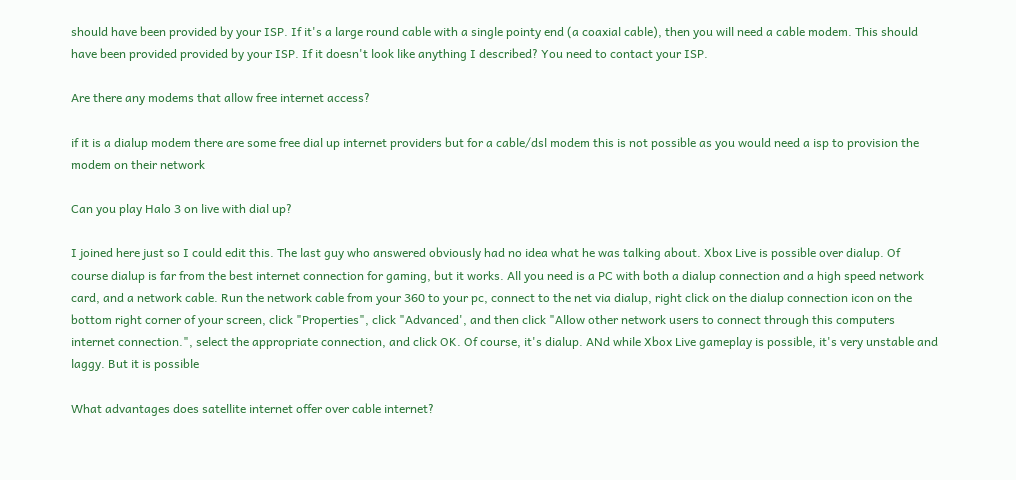should have been provided by your ISP. If it's a large round cable with a single pointy end (a coaxial cable), then you will need a cable modem. This should have been provided provided by your ISP. If it doesn't look like anything I described? You need to contact your ISP.

Are there any modems that allow free internet access?

if it is a dialup modem there are some free dial up internet providers but for a cable/dsl modem this is not possible as you would need a isp to provision the modem on their network

Can you play Halo 3 on live with dial up?

I joined here just so I could edit this. The last guy who answered obviously had no idea what he was talking about. Xbox Live is possible over dialup. Of course dialup is far from the best internet connection for gaming, but it works. All you need is a PC with both a dialup connection and a high speed network card, and a network cable. Run the network cable from your 360 to your pc, connect to the net via dialup, right click on the dialup connection icon on the bottom right corner of your screen, click "Properties", click "Advanced', and then click "Allow other network users to connect through this computers internet connection.", select the appropriate connection, and click OK. Of course, it's dialup. ANd while Xbox Live gameplay is possible, it's very unstable and laggy. But it is possible

What advantages does satellite internet offer over cable internet?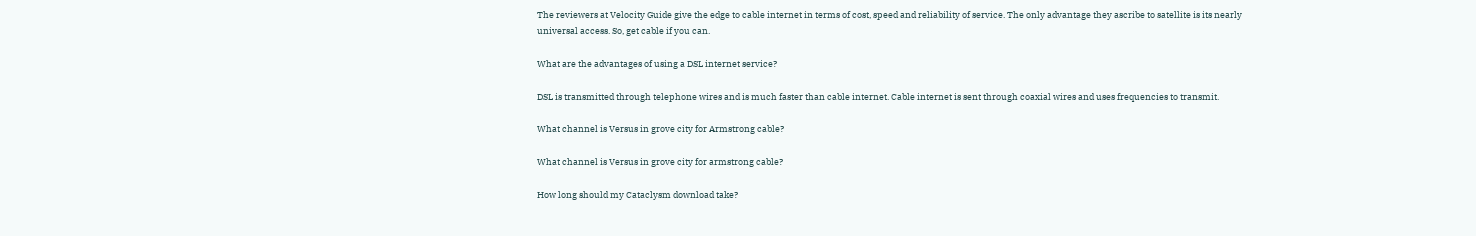The reviewers at Velocity Guide give the edge to cable internet in terms of cost, speed and reliability of service. The only advantage they ascribe to satellite is its nearly universal access. So, get cable if you can.

What are the advantages of using a DSL internet service?

DSL is transmitted through telephone wires and is much faster than cable internet. Cable internet is sent through coaxial wires and uses frequencies to transmit.

What channel is Versus in grove city for Armstrong cable?

What channel is Versus in grove city for armstrong cable?

How long should my Cataclysm download take?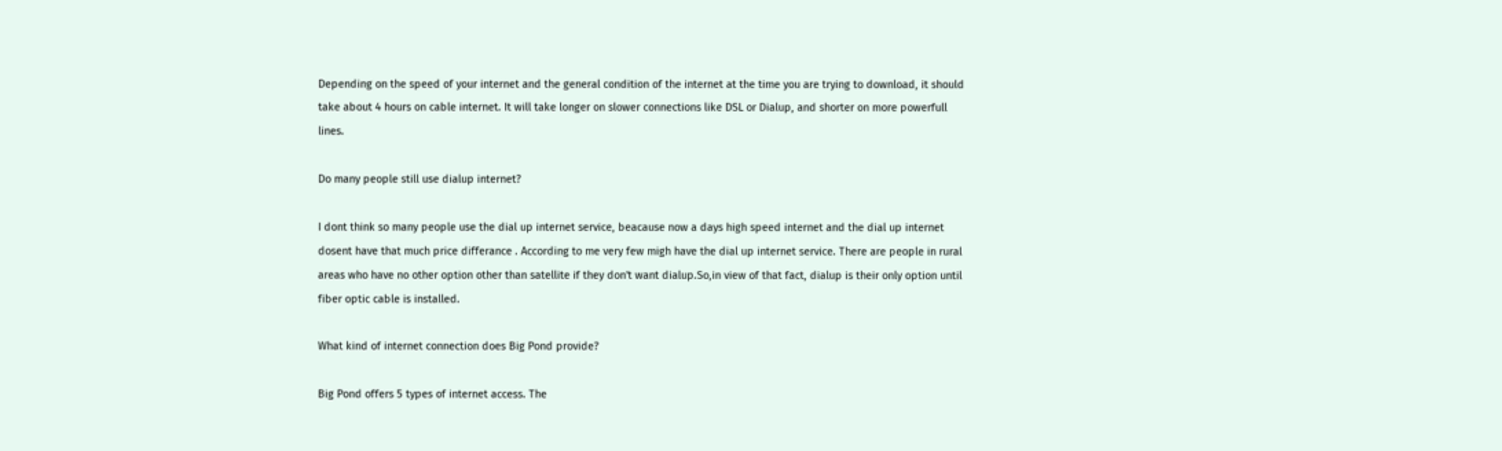Depending on the speed of your internet and the general condition of the internet at the time you are trying to download, it should take about 4 hours on cable internet. It will take longer on slower connections like DSL or Dialup, and shorter on more powerfull lines.

Do many people still use dialup internet?

I dont think so many people use the dial up internet service, beacause now a days high speed internet and the dial up internet dosent have that much price differance . According to me very few migh have the dial up internet service. There are people in rural areas who have no other option other than satellite if they don't want dialup.So,in view of that fact, dialup is their only option until fiber optic cable is installed.

What kind of internet connection does Big Pond provide?

Big Pond offers 5 types of internet access. The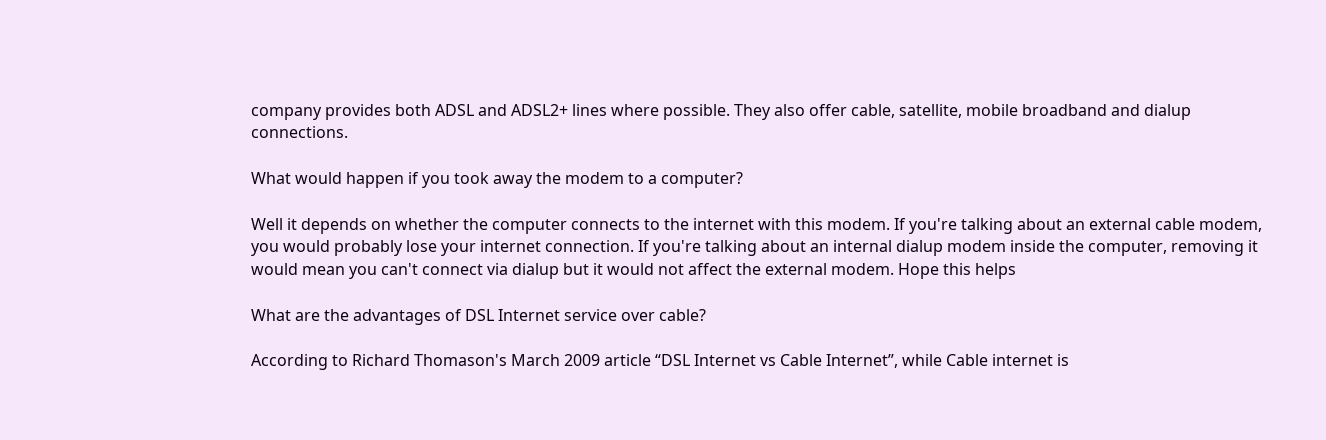company provides both ADSL and ADSL2+ lines where possible. They also offer cable, satellite, mobile broadband and dialup connections.

What would happen if you took away the modem to a computer?

Well it depends on whether the computer connects to the internet with this modem. If you're talking about an external cable modem, you would probably lose your internet connection. If you're talking about an internal dialup modem inside the computer, removing it would mean you can't connect via dialup but it would not affect the external modem. Hope this helps

What are the advantages of DSL Internet service over cable?

According to Richard Thomason's March 2009 article “DSL Internet vs Cable Internet”, while Cable internet is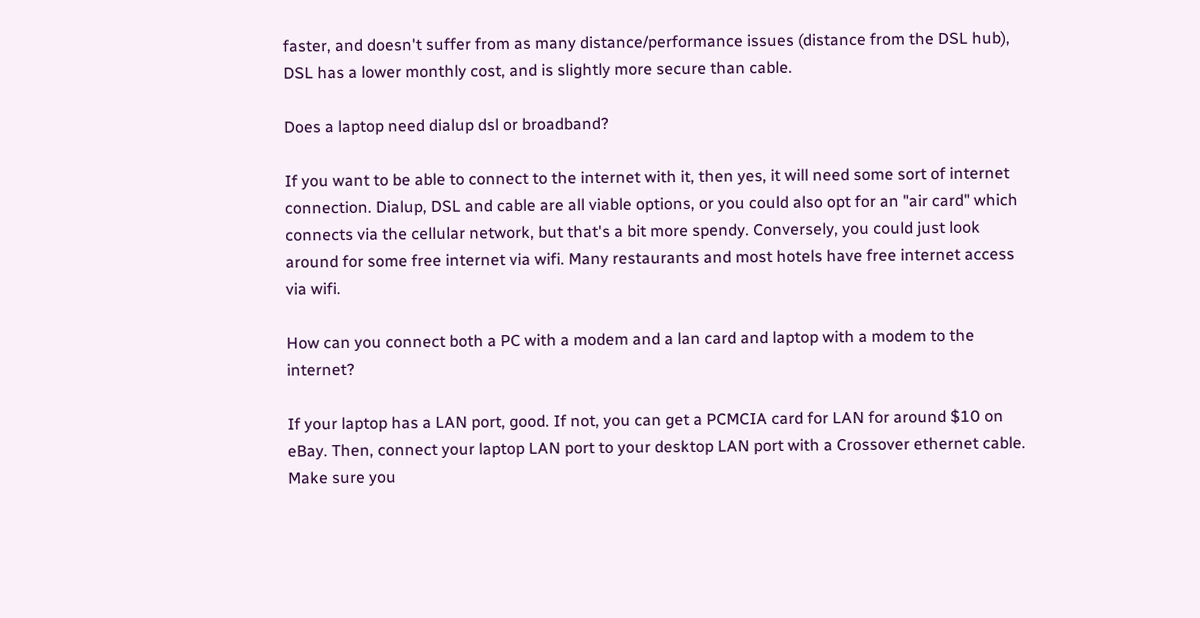faster, and doesn't suffer from as many distance/performance issues (distance from the DSL hub), DSL has a lower monthly cost, and is slightly more secure than cable.

Does a laptop need dialup dsl or broadband?

If you want to be able to connect to the internet with it, then yes, it will need some sort of internet connection. Dialup, DSL and cable are all viable options, or you could also opt for an "air card" which connects via the cellular network, but that's a bit more spendy. Conversely, you could just look around for some free internet via wifi. Many restaurants and most hotels have free internet access via wifi.

How can you connect both a PC with a modem and a lan card and laptop with a modem to the internet?

If your laptop has a LAN port, good. If not, you can get a PCMCIA card for LAN for around $10 on eBay. Then, connect your laptop LAN port to your desktop LAN port with a Crossover ethernet cable. Make sure you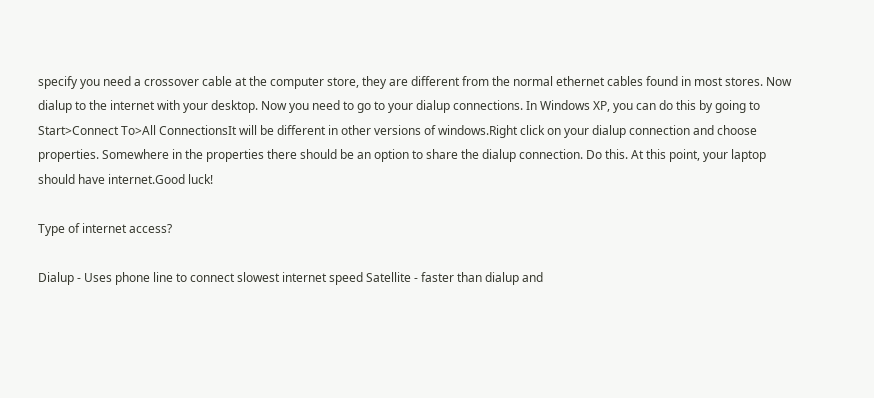specify you need a crossover cable at the computer store, they are different from the normal ethernet cables found in most stores. Now dialup to the internet with your desktop. Now you need to go to your dialup connections. In Windows XP, you can do this by going to Start>Connect To>All ConnectionsIt will be different in other versions of windows.Right click on your dialup connection and choose properties. Somewhere in the properties there should be an option to share the dialup connection. Do this. At this point, your laptop should have internet.Good luck!

Type of internet access?

Dialup - Uses phone line to connect slowest internet speed Satellite - faster than dialup and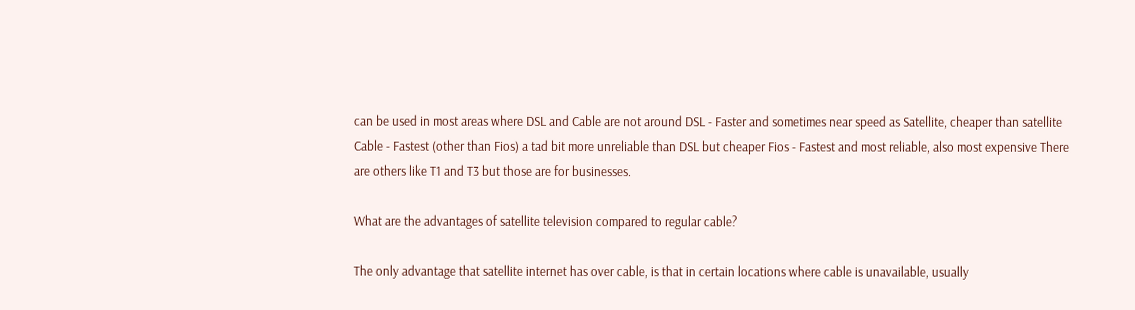can be used in most areas where DSL and Cable are not around DSL - Faster and sometimes near speed as Satellite, cheaper than satellite Cable - Fastest (other than Fios) a tad bit more unreliable than DSL but cheaper Fios - Fastest and most reliable, also most expensive There are others like T1 and T3 but those are for businesses.

What are the advantages of satellite television compared to regular cable?

The only advantage that satellite internet has over cable, is that in certain locations where cable is unavailable, usually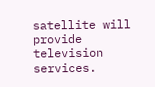satellite will provide television services.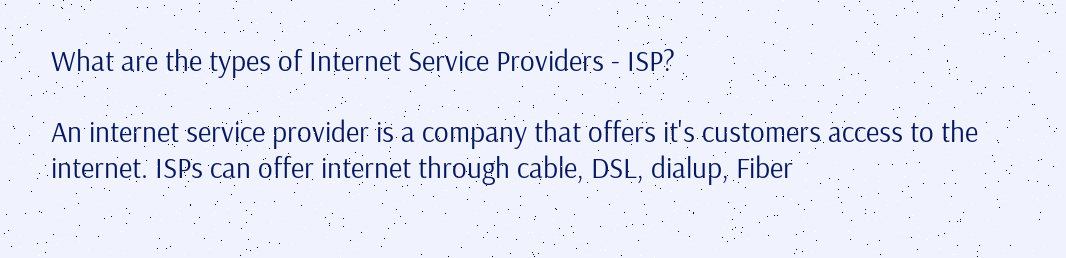What are the types of Internet Service Providers - ISP?

An internet service provider is a company that offers it's customers access to the internet. ISPs can offer internet through cable, DSL, dialup, Fiber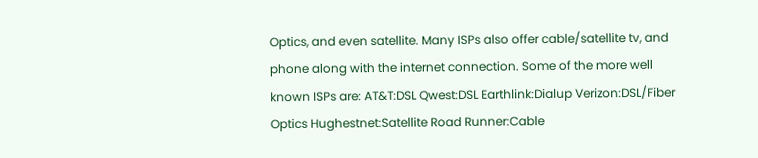Optics, and even satellite. Many ISPs also offer cable/satellite tv, and phone along with the internet connection. Some of the more well known ISPs are: AT&T:DSL Qwest:DSL Earthlink:Dialup Verizon:DSL/Fiber Optics Hughestnet:Satellite Road Runner:Cable